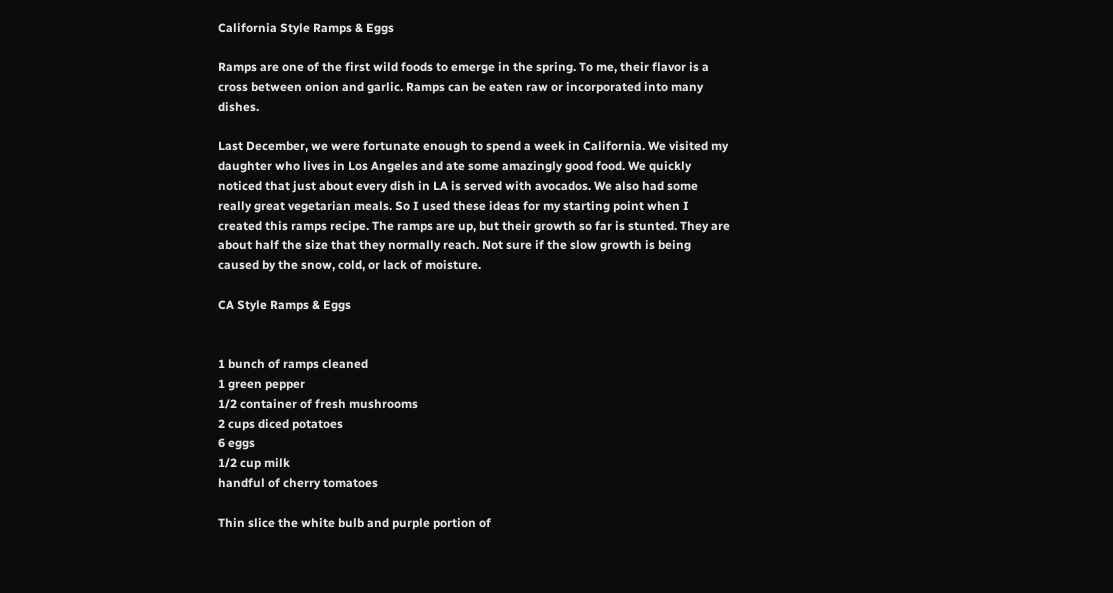California Style Ramps & Eggs

Ramps are one of the first wild foods to emerge in the spring. To me, their flavor is a cross between onion and garlic. Ramps can be eaten raw or incorporated into many dishes.

Last December, we were fortunate enough to spend a week in California. We visited my daughter who lives in Los Angeles and ate some amazingly good food. We quickly noticed that just about every dish in LA is served with avocados. We also had some really great vegetarian meals. So I used these ideas for my starting point when I created this ramps recipe. The ramps are up, but their growth so far is stunted. They are about half the size that they normally reach. Not sure if the slow growth is being caused by the snow, cold, or lack of moisture.

CA Style Ramps & Eggs


1 bunch of ramps cleaned
1 green pepper
1/2 container of fresh mushrooms
2 cups diced potatoes
6 eggs
1/2 cup milk
handful of cherry tomatoes

Thin slice the white bulb and purple portion of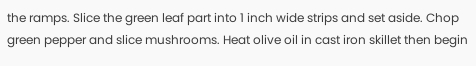the ramps. Slice the green leaf part into 1 inch wide strips and set aside. Chop green pepper and slice mushrooms. Heat olive oil in cast iron skillet then begin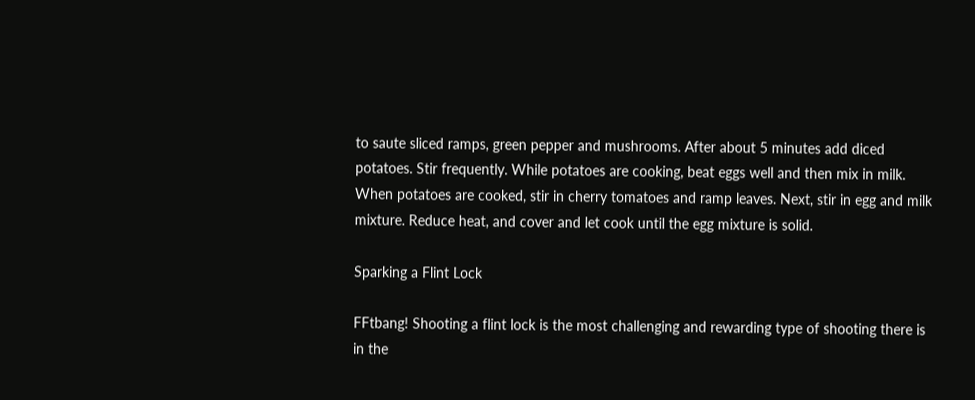to saute sliced ramps, green pepper and mushrooms. After about 5 minutes add diced potatoes. Stir frequently. While potatoes are cooking, beat eggs well and then mix in milk. When potatoes are cooked, stir in cherry tomatoes and ramp leaves. Next, stir in egg and milk mixture. Reduce heat, and cover and let cook until the egg mixture is solid.

Sparking a Flint Lock

FFtbang! Shooting a flint lock is the most challenging and rewarding type of shooting there is in the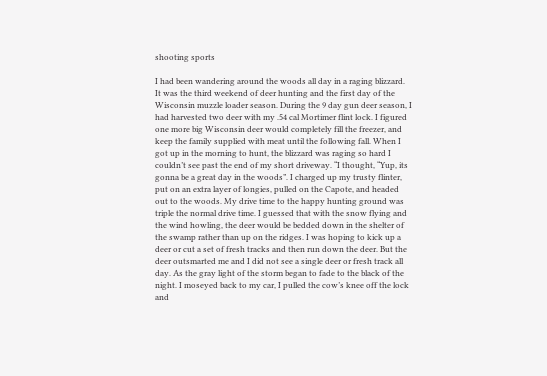shooting sports

I had been wandering around the woods all day in a raging blizzard. It was the third weekend of deer hunting and the first day of the Wisconsin muzzle loader season. During the 9 day gun deer season, I had harvested two deer with my .54 cal Mortimer flint lock. I figured one more big Wisconsin deer would completely fill the freezer, and keep the family supplied with meat until the following fall. When I got up in the morning to hunt, the blizzard was raging so hard I couldn’t see past the end of my short driveway. “I thought, “Yup, its gonna be a great day in the woods”. I charged up my trusty flinter, put on an extra layer of longies, pulled on the Capote, and headed out to the woods. My drive time to the happy hunting ground was triple the normal drive time. I guessed that with the snow flying and the wind howling, the deer would be bedded down in the shelter of the swamp rather than up on the ridges. I was hoping to kick up a deer or cut a set of fresh tracks and then run down the deer. But the deer outsmarted me and I did not see a single deer or fresh track all day. As the gray light of the storm began to fade to the black of the night. I moseyed back to my car, I pulled the cow’s knee off the lock and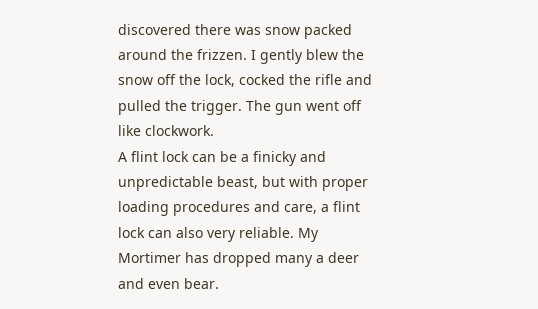discovered there was snow packed around the frizzen. I gently blew the snow off the lock, cocked the rifle and pulled the trigger. The gun went off like clockwork.
A flint lock can be a finicky and unpredictable beast, but with proper loading procedures and care, a flint lock can also very reliable. My Mortimer has dropped many a deer and even bear.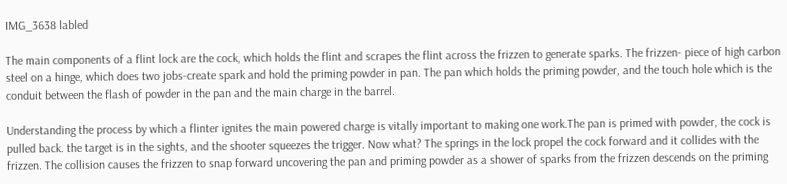IMG_3638 labled

The main components of a flint lock are the cock, which holds the flint and scrapes the flint across the frizzen to generate sparks. The frizzen- piece of high carbon steel on a hinge, which does two jobs-create spark and hold the priming powder in pan. The pan which holds the priming powder, and the touch hole which is the conduit between the flash of powder in the pan and the main charge in the barrel.

Understanding the process by which a flinter ignites the main powered charge is vitally important to making one work.The pan is primed with powder, the cock is pulled back. the target is in the sights, and the shooter squeezes the trigger. Now what? The springs in the lock propel the cock forward and it collides with the frizzen. The collision causes the frizzen to snap forward uncovering the pan and priming powder as a shower of sparks from the frizzen descends on the priming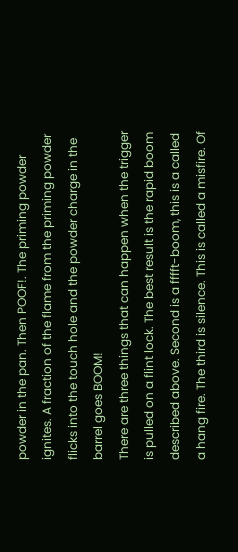powder in the pan. Then POOF!. The priming powder ignites. A fraction of the flame from the priming powder flicks into the touch hole and the powder charge in the barrel goes BOOM!
There are three things that can happen when the trigger is pulled on a flint lock. The best result is the rapid boom described above. Second is a fffft-boom, this is a called a hang fire. The third is silence. This is called a misfire. Of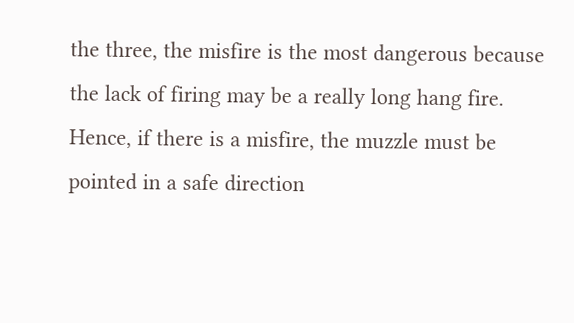the three, the misfire is the most dangerous because the lack of firing may be a really long hang fire. Hence, if there is a misfire, the muzzle must be pointed in a safe direction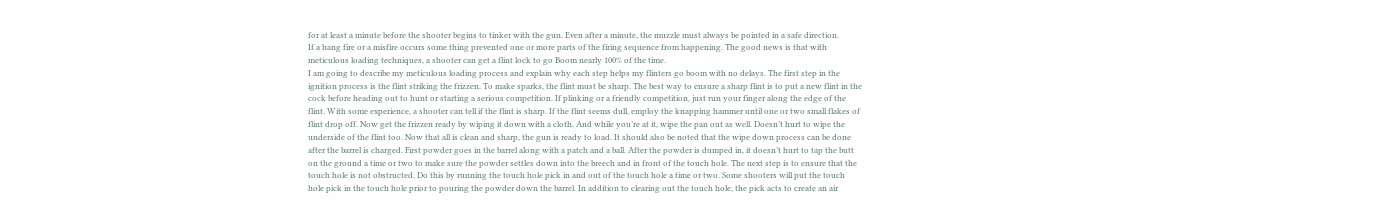for at least a minute before the shooter begins to tinker with the gun. Even after a minute, the muzzle must always be pointed in a safe direction.
If a hang fire or a misfire occurs some thing prevented one or more parts of the firing sequence from happening. The good news is that with meticulous loading techniques, a shooter can get a flint lock to go Boom nearly 100% of the time.
I am going to describe my meticulous loading process and explain why each step helps my flinters go boom with no delays. The first step in the ignition process is the flint striking the frizzen. To make sparks, the flint must be sharp. The best way to ensure a sharp flint is to put a new flint in the cock before heading out to hunt or starting a serious competition. If plinking or a friendly competition, just run your finger along the edge of the flint. With some experience, a shooter can tell if the flint is sharp. If the flint seems dull, employ the knapping hammer until one or two small flakes of flint drop off. Now get the frizzen ready by wiping it down with a cloth. And while you’re at it, wipe the pan out as well. Doesn’t hurt to wipe the underside of the flint too. Now that all is clean and sharp, the gun is ready to load. It should also be noted that the wipe down process can be done after the barrel is charged. First powder goes in the barrel along with a patch and a ball. After the powder is dumped in, it doesn’t hurt to tap the butt on the ground a time or two to make sure the powder settles down into the breech and in front of the touch hole. The next step is to ensure that the touch hole is not obstructed. Do this by running the touch hole pick in and out of the touch hole a time or two. Some shooters will put the touch hole pick in the touch hole prior to pouring the powder down the barrel. In addition to clearing out the touch hole, the pick acts to create an air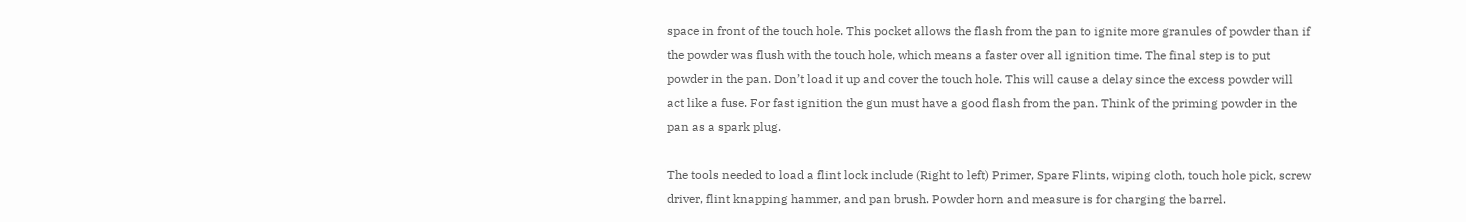space in front of the touch hole. This pocket allows the flash from the pan to ignite more granules of powder than if the powder was flush with the touch hole, which means a faster over all ignition time. The final step is to put powder in the pan. Don’t load it up and cover the touch hole. This will cause a delay since the excess powder will act like a fuse. For fast ignition the gun must have a good flash from the pan. Think of the priming powder in the pan as a spark plug.

The tools needed to load a flint lock include (Right to left) Primer, Spare Flints, wiping cloth, touch hole pick, screw driver, flint knapping hammer, and pan brush. Powder horn and measure is for charging the barrel.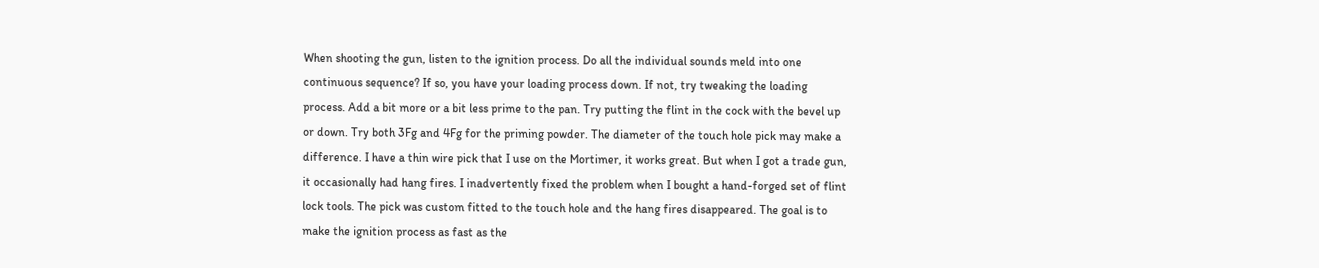When shooting the gun, listen to the ignition process. Do all the individual sounds meld into one continuous sequence? If so, you have your loading process down. If not, try tweaking the loading process. Add a bit more or a bit less prime to the pan. Try putting the flint in the cock with the bevel up or down. Try both 3Fg and 4Fg for the priming powder. The diameter of the touch hole pick may make a difference. I have a thin wire pick that I use on the Mortimer, it works great. But when I got a trade gun, it occasionally had hang fires. I inadvertently fixed the problem when I bought a hand-forged set of flint lock tools. The pick was custom fitted to the touch hole and the hang fires disappeared. The goal is to make the ignition process as fast as the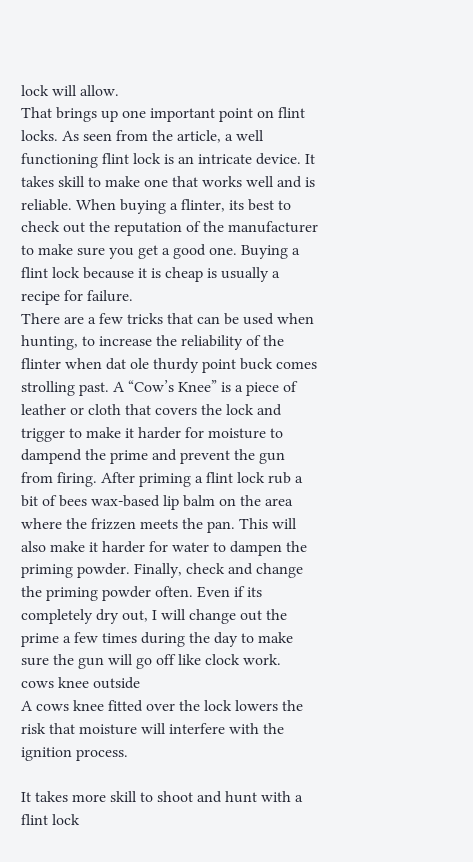lock will allow.
That brings up one important point on flint locks. As seen from the article, a well functioning flint lock is an intricate device. It takes skill to make one that works well and is reliable. When buying a flinter, its best to check out the reputation of the manufacturer to make sure you get a good one. Buying a flint lock because it is cheap is usually a recipe for failure.
There are a few tricks that can be used when hunting, to increase the reliability of the flinter when dat ole thurdy point buck comes strolling past. A “Cow’s Knee” is a piece of leather or cloth that covers the lock and trigger to make it harder for moisture to dampend the prime and prevent the gun from firing. After priming a flint lock rub a bit of bees wax-based lip balm on the area where the frizzen meets the pan. This will also make it harder for water to dampen the priming powder. Finally, check and change the priming powder often. Even if its completely dry out, I will change out the prime a few times during the day to make sure the gun will go off like clock work.
cows knee outside
A cows knee fitted over the lock lowers the risk that moisture will interfere with the ignition process.

It takes more skill to shoot and hunt with a flint lock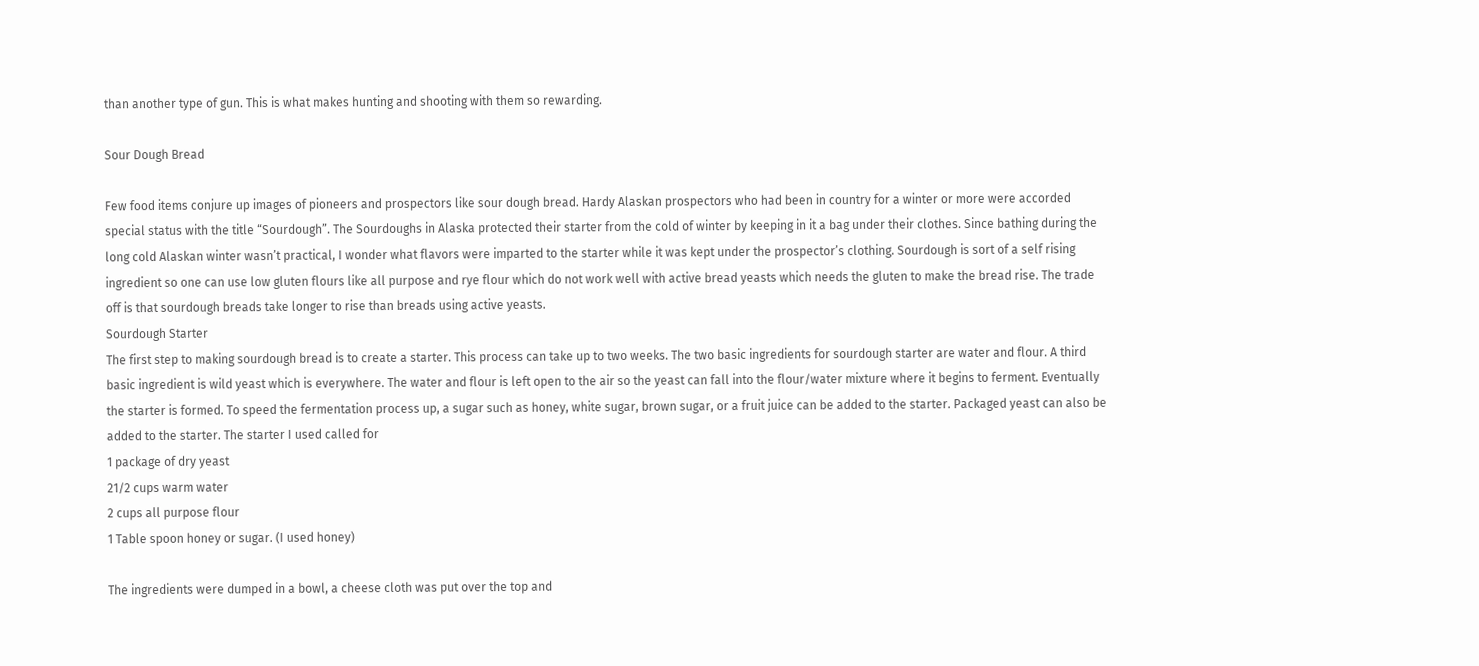than another type of gun. This is what makes hunting and shooting with them so rewarding.

Sour Dough Bread

Few food items conjure up images of pioneers and prospectors like sour dough bread. Hardy Alaskan prospectors who had been in country for a winter or more were accorded special status with the title “Sourdough”. The Sourdoughs in Alaska protected their starter from the cold of winter by keeping in it a bag under their clothes. Since bathing during the long cold Alaskan winter wasn’t practical, I wonder what flavors were imparted to the starter while it was kept under the prospector’s clothing. Sourdough is sort of a self rising ingredient so one can use low gluten flours like all purpose and rye flour which do not work well with active bread yeasts which needs the gluten to make the bread rise. The trade off is that sourdough breads take longer to rise than breads using active yeasts.
Sourdough Starter
The first step to making sourdough bread is to create a starter. This process can take up to two weeks. The two basic ingredients for sourdough starter are water and flour. A third basic ingredient is wild yeast which is everywhere. The water and flour is left open to the air so the yeast can fall into the flour/water mixture where it begins to ferment. Eventually the starter is formed. To speed the fermentation process up, a sugar such as honey, white sugar, brown sugar, or a fruit juice can be added to the starter. Packaged yeast can also be added to the starter. The starter I used called for
1 package of dry yeast
21/2 cups warm water
2 cups all purpose flour
1 Table spoon honey or sugar. (I used honey)

The ingredients were dumped in a bowl, a cheese cloth was put over the top and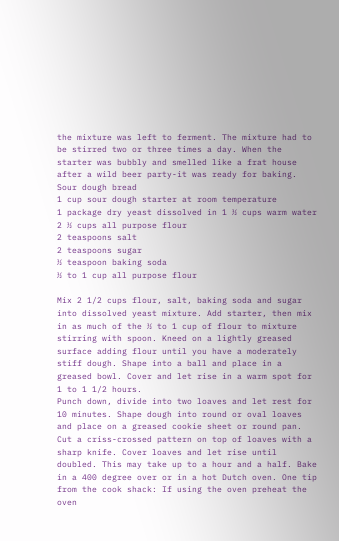the mixture was left to ferment. The mixture had to be stirred two or three times a day. When the starter was bubbly and smelled like a frat house after a wild beer party-it was ready for baking.
Sour dough bread
1 cup sour dough starter at room temperature
1 package dry yeast dissolved in 1 ½ cups warm water
2 ½ cups all purpose flour
2 teaspoons salt
2 teaspoons sugar
½ teaspoon baking soda
½ to 1 cup all purpose flour

Mix 2 1/2 cups flour, salt, baking soda and sugar into dissolved yeast mixture. Add starter, then mix in as much of the ½ to 1 cup of flour to mixture stirring with spoon. Kneed on a lightly greased surface adding flour until you have a moderately stiff dough. Shape into a ball and place in a greased bowl. Cover and let rise in a warm spot for 1 to 1 1/2 hours.
Punch down, divide into two loaves and let rest for 10 minutes. Shape dough into round or oval loaves and place on a greased cookie sheet or round pan. Cut a criss-crossed pattern on top of loaves with a sharp knife. Cover loaves and let rise until doubled. This may take up to a hour and a half. Bake in a 400 degree over or in a hot Dutch oven. One tip from the cook shack: If using the oven preheat the oven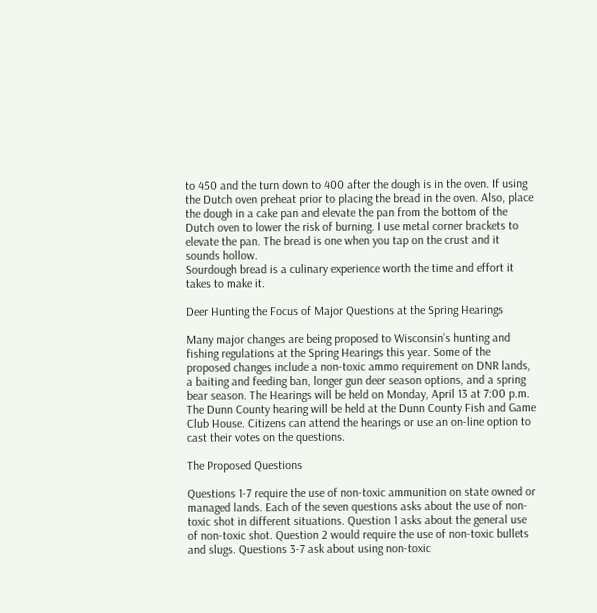to 450 and the turn down to 400 after the dough is in the oven. If using the Dutch oven preheat prior to placing the bread in the oven. Also, place the dough in a cake pan and elevate the pan from the bottom of the Dutch oven to lower the risk of burning. I use metal corner brackets to elevate the pan. The bread is one when you tap on the crust and it sounds hollow.
Sourdough bread is a culinary experience worth the time and effort it takes to make it.

Deer Hunting the Focus of Major Questions at the Spring Hearings

Many major changes are being proposed to Wisconsin’s hunting and fishing regulations at the Spring Hearings this year. Some of the proposed changes include a non-toxic ammo requirement on DNR lands, a baiting and feeding ban, longer gun deer season options, and a spring bear season. The Hearings will be held on Monday, April 13 at 7:00 p.m. The Dunn County hearing will be held at the Dunn County Fish and Game Club House. Citizens can attend the hearings or use an on-line option to cast their votes on the questions.

The Proposed Questions

Questions 1-7 require the use of non-toxic ammunition on state owned or managed lands. Each of the seven questions asks about the use of non-toxic shot in different situations. Question 1 asks about the general use of non-toxic shot. Question 2 would require the use of non-toxic bullets and slugs. Questions 3-7 ask about using non-toxic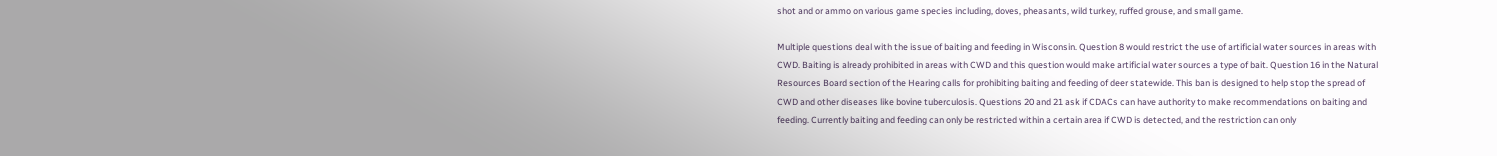shot and or ammo on various game species including, doves, pheasants, wild turkey, ruffed grouse, and small game.

Multiple questions deal with the issue of baiting and feeding in Wisconsin. Question 8 would restrict the use of artificial water sources in areas with CWD. Baiting is already prohibited in areas with CWD and this question would make artificial water sources a type of bait. Question 16 in the Natural Resources Board section of the Hearing calls for prohibiting baiting and feeding of deer statewide. This ban is designed to help stop the spread of CWD and other diseases like bovine tuberculosis. Questions 20 and 21 ask if CDACs can have authority to make recommendations on baiting and feeding. Currently baiting and feeding can only be restricted within a certain area if CWD is detected, and the restriction can only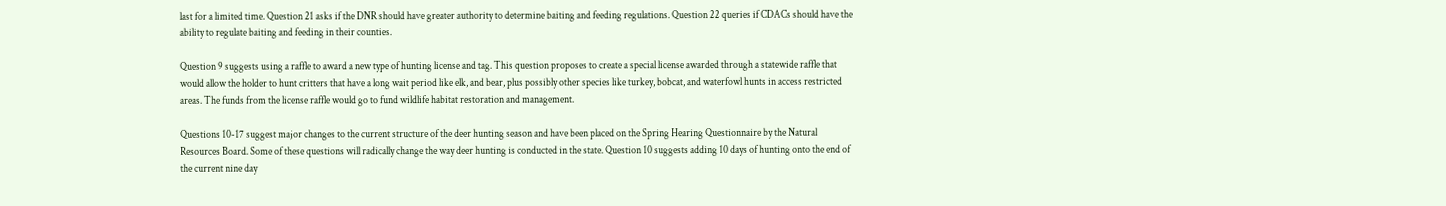last for a limited time. Question 21 asks if the DNR should have greater authority to determine baiting and feeding regulations. Question 22 queries if CDACs should have the ability to regulate baiting and feeding in their counties.

Question 9 suggests using a raffle to award a new type of hunting license and tag. This question proposes to create a special license awarded through a statewide raffle that would allow the holder to hunt critters that have a long wait period like elk, and bear, plus possibly other species like turkey, bobcat, and waterfowl hunts in access restricted areas. The funds from the license raffle would go to fund wildlife habitat restoration and management.

Questions 10-17 suggest major changes to the current structure of the deer hunting season and have been placed on the Spring Hearing Questionnaire by the Natural Resources Board. Some of these questions will radically change the way deer hunting is conducted in the state. Question 10 suggests adding 10 days of hunting onto the end of the current nine day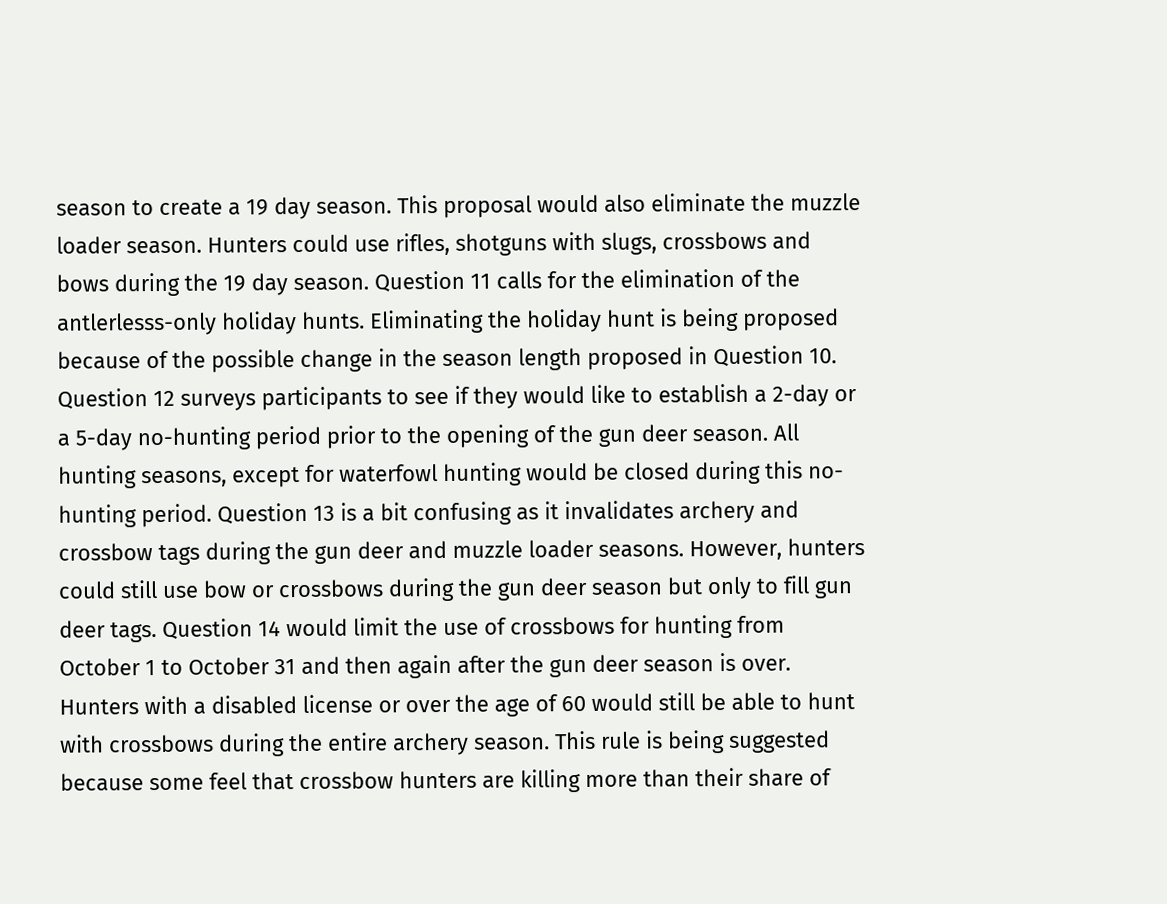season to create a 19 day season. This proposal would also eliminate the muzzle loader season. Hunters could use rifles, shotguns with slugs, crossbows and bows during the 19 day season. Question 11 calls for the elimination of the antlerlesss-only holiday hunts. Eliminating the holiday hunt is being proposed because of the possible change in the season length proposed in Question 10. Question 12 surveys participants to see if they would like to establish a 2-day or a 5-day no-hunting period prior to the opening of the gun deer season. All hunting seasons, except for waterfowl hunting would be closed during this no-hunting period. Question 13 is a bit confusing as it invalidates archery and crossbow tags during the gun deer and muzzle loader seasons. However, hunters could still use bow or crossbows during the gun deer season but only to fill gun deer tags. Question 14 would limit the use of crossbows for hunting from October 1 to October 31 and then again after the gun deer season is over. Hunters with a disabled license or over the age of 60 would still be able to hunt with crossbows during the entire archery season. This rule is being suggested because some feel that crossbow hunters are killing more than their share of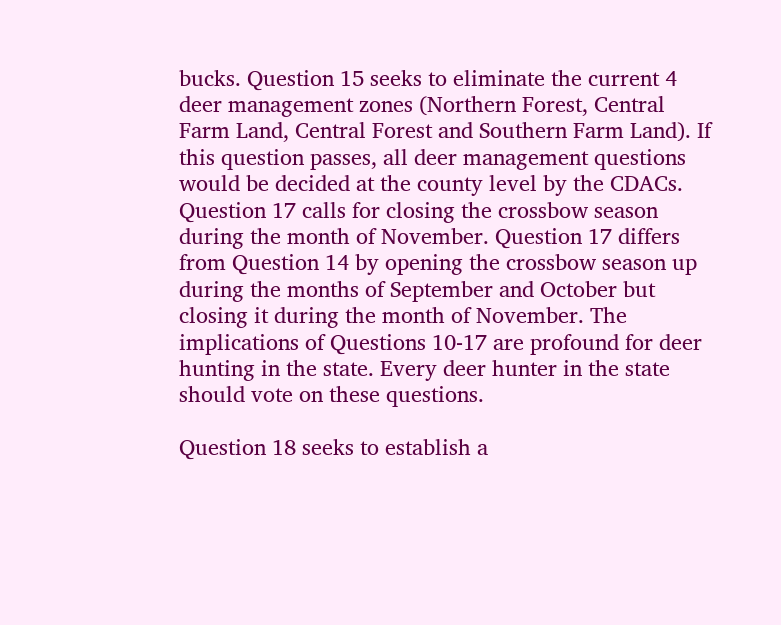bucks. Question 15 seeks to eliminate the current 4 deer management zones (Northern Forest, Central Farm Land, Central Forest and Southern Farm Land). If this question passes, all deer management questions would be decided at the county level by the CDACs. Question 17 calls for closing the crossbow season during the month of November. Question 17 differs from Question 14 by opening the crossbow season up during the months of September and October but closing it during the month of November. The implications of Questions 10-17 are profound for deer hunting in the state. Every deer hunter in the state should vote on these questions.

Question 18 seeks to establish a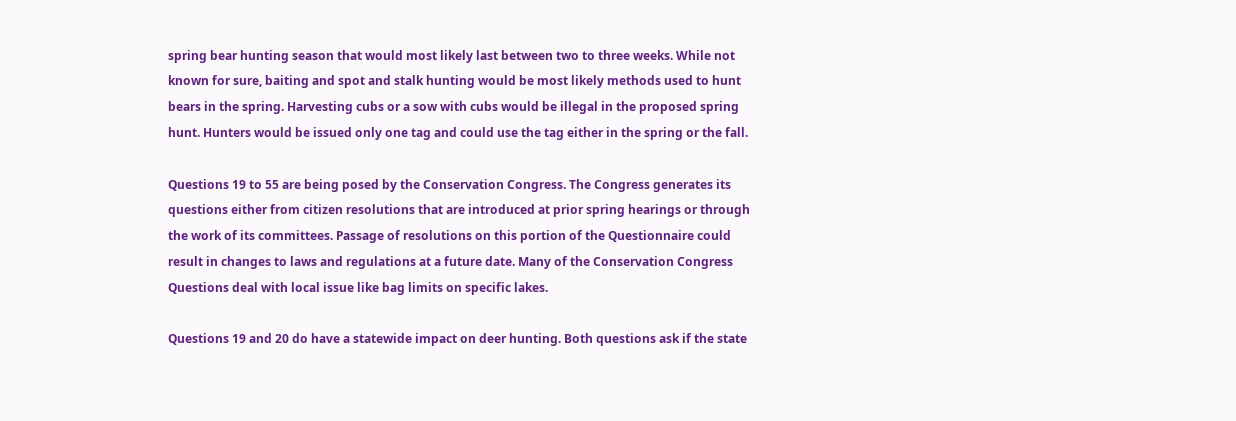spring bear hunting season that would most likely last between two to three weeks. While not known for sure, baiting and spot and stalk hunting would be most likely methods used to hunt bears in the spring. Harvesting cubs or a sow with cubs would be illegal in the proposed spring hunt. Hunters would be issued only one tag and could use the tag either in the spring or the fall.

Questions 19 to 55 are being posed by the Conservation Congress. The Congress generates its questions either from citizen resolutions that are introduced at prior spring hearings or through the work of its committees. Passage of resolutions on this portion of the Questionnaire could result in changes to laws and regulations at a future date. Many of the Conservation Congress Questions deal with local issue like bag limits on specific lakes.

Questions 19 and 20 do have a statewide impact on deer hunting. Both questions ask if the state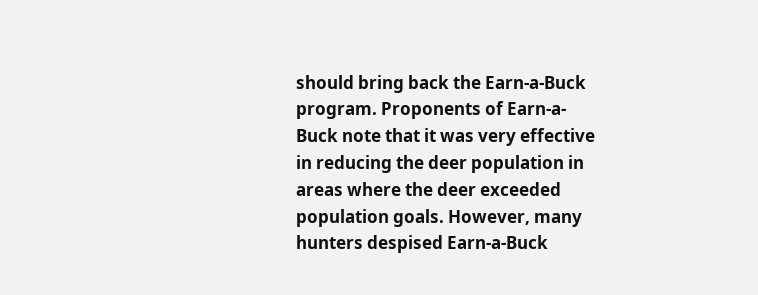should bring back the Earn-a-Buck program. Proponents of Earn-a-Buck note that it was very effective in reducing the deer population in areas where the deer exceeded population goals. However, many hunters despised Earn-a-Buck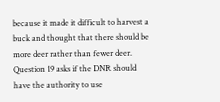because it made it difficult to harvest a buck and thought that there should be more deer rather than fewer deer. Question 19 asks if the DNR should have the authority to use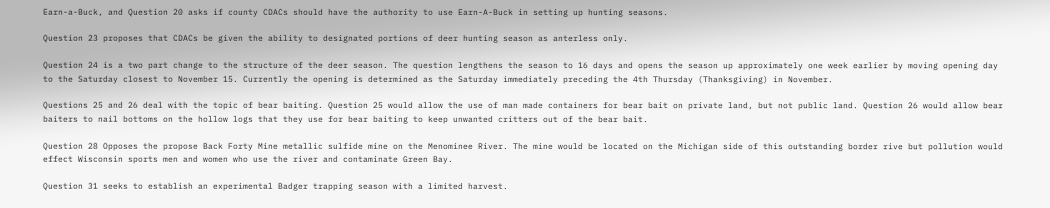Earn-a-Buck, and Question 20 asks if county CDACs should have the authority to use Earn-A-Buck in setting up hunting seasons.

Question 23 proposes that CDACs be given the ability to designated portions of deer hunting season as anterless only.

Question 24 is a two part change to the structure of the deer season. The question lengthens the season to 16 days and opens the season up approximately one week earlier by moving opening day to the Saturday closest to November 15. Currently the opening is determined as the Saturday immediately preceding the 4th Thursday (Thanksgiving) in November.

Questions 25 and 26 deal with the topic of bear baiting. Question 25 would allow the use of man made containers for bear bait on private land, but not public land. Question 26 would allow bear baiters to nail bottoms on the hollow logs that they use for bear baiting to keep unwanted critters out of the bear bait.

Question 28 Opposes the propose Back Forty Mine metallic sulfide mine on the Menominee River. The mine would be located on the Michigan side of this outstanding border rive but pollution would effect Wisconsin sports men and women who use the river and contaminate Green Bay.

Question 31 seeks to establish an experimental Badger trapping season with a limited harvest.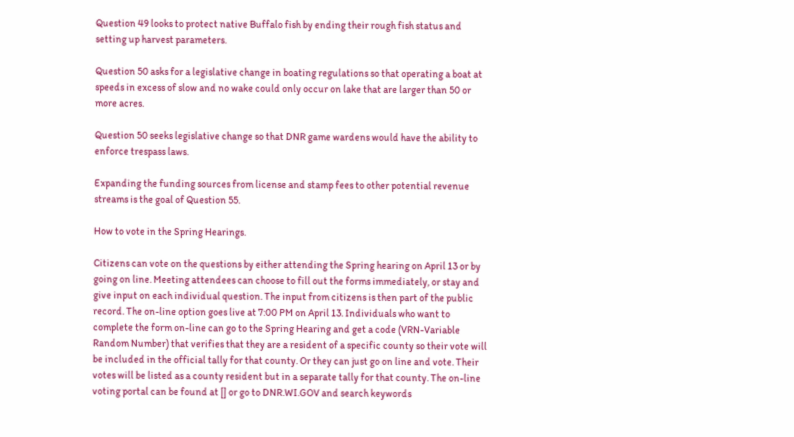Question 49 looks to protect native Buffalo fish by ending their rough fish status and setting up harvest parameters.

Question 50 asks for a legislative change in boating regulations so that operating a boat at speeds in excess of slow and no wake could only occur on lake that are larger than 50 or more acres.

Question 50 seeks legislative change so that DNR game wardens would have the ability to enforce trespass laws.

Expanding the funding sources from license and stamp fees to other potential revenue streams is the goal of Question 55.

How to vote in the Spring Hearings.

Citizens can vote on the questions by either attending the Spring hearing on April 13 or by going on line. Meeting attendees can choose to fill out the forms immediately, or stay and give input on each individual question. The input from citizens is then part of the public record. The on-line option goes live at 7:00 PM on April 13. Individuals who want to complete the form on-line can go to the Spring Hearing and get a code (VRN-Variable Random Number) that verifies that they are a resident of a specific county so their vote will be included in the official tally for that county. Or they can just go on line and vote. Their votes will be listed as a county resident but in a separate tally for that county. The on-line voting portal can be found at [] or go to DNR.WI.GOV and search keywords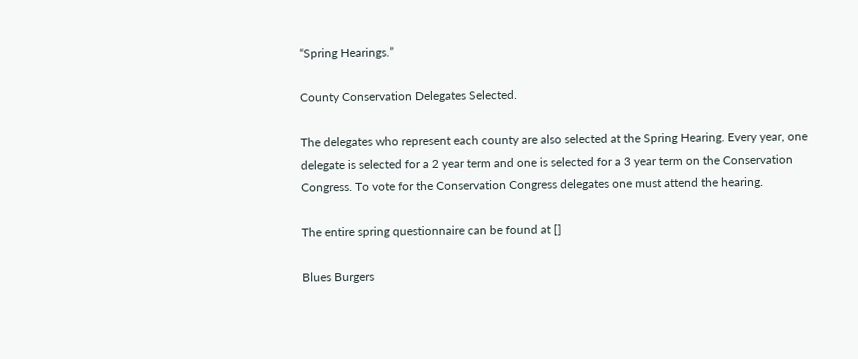“Spring Hearings.”

County Conservation Delegates Selected.

The delegates who represent each county are also selected at the Spring Hearing. Every year, one delegate is selected for a 2 year term and one is selected for a 3 year term on the Conservation Congress. To vote for the Conservation Congress delegates one must attend the hearing.

The entire spring questionnaire can be found at []

Blues Burgers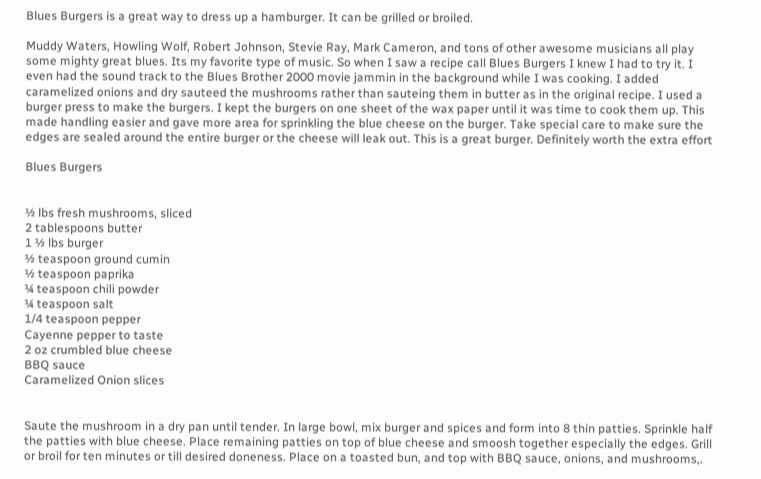Blues Burgers is a great way to dress up a hamburger. It can be grilled or broiled.

Muddy Waters, Howling Wolf, Robert Johnson, Stevie Ray, Mark Cameron, and tons of other awesome musicians all play some mighty great blues. Its my favorite type of music. So when I saw a recipe call Blues Burgers I knew I had to try it. I even had the sound track to the Blues Brother 2000 movie jammin in the background while I was cooking. I added caramelized onions and dry sauteed the mushrooms rather than sauteing them in butter as in the original recipe. I used a burger press to make the burgers. I kept the burgers on one sheet of the wax paper until it was time to cook them up. This made handling easier and gave more area for sprinkling the blue cheese on the burger. Take special care to make sure the edges are sealed around the entire burger or the cheese will leak out. This is a great burger. Definitely worth the extra effort

Blues Burgers


½ lbs fresh mushrooms, sliced
2 tablespoons butter
1 ½ lbs burger
½ teaspoon ground cumin
½ teaspoon paprika
¼ teaspoon chili powder
¼ teaspoon salt
1/4 teaspoon pepper
Cayenne pepper to taste
2 oz crumbled blue cheese
BBQ sauce
Caramelized Onion slices


Saute the mushroom in a dry pan until tender. In large bowl, mix burger and spices and form into 8 thin patties. Sprinkle half the patties with blue cheese. Place remaining patties on top of blue cheese and smoosh together especially the edges. Grill or broil for ten minutes or till desired doneness. Place on a toasted bun, and top with BBQ sauce, onions, and mushrooms,.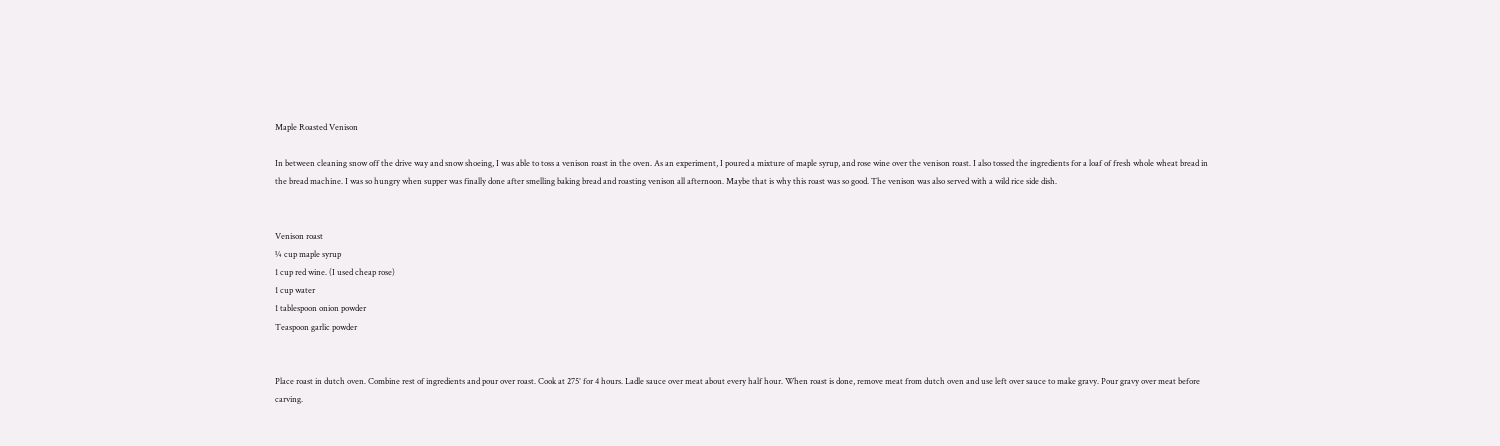Maple Roasted Venison

In between cleaning snow off the drive way and snow shoeing, I was able to toss a venison roast in the oven. As an experiment, I poured a mixture of maple syrup, and rose wine over the venison roast. I also tossed the ingredients for a loaf of fresh whole wheat bread in the bread machine. I was so hungry when supper was finally done after smelling baking bread and roasting venison all afternoon. Maybe that is why this roast was so good. The venison was also served with a wild rice side dish.


Venison roast
¼ cup maple syrup
1 cup red wine. (I used cheap rose)
1 cup water
1 tablespoon onion powder
Teaspoon garlic powder


Place roast in dutch oven. Combine rest of ingredients and pour over roast. Cook at 275° for 4 hours. Ladle sauce over meat about every half hour. When roast is done, remove meat from dutch oven and use left over sauce to make gravy. Pour gravy over meat before carving.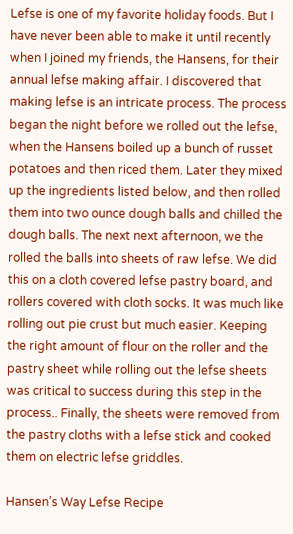Lefse is one of my favorite holiday foods. But I have never been able to make it until recently when I joined my friends, the Hansens, for their annual lefse making affair. I discovered that making lefse is an intricate process. The process began the night before we rolled out the lefse, when the Hansens boiled up a bunch of russet potatoes and then riced them. Later they mixed up the ingredients listed below, and then rolled them into two ounce dough balls and chilled the dough balls. The next next afternoon, we the rolled the balls into sheets of raw lefse. We did this on a cloth covered lefse pastry board, and rollers covered with cloth socks. It was much like rolling out pie crust but much easier. Keeping the right amount of flour on the roller and the pastry sheet while rolling out the lefse sheets was critical to success during this step in the process.. Finally, the sheets were removed from the pastry cloths with a lefse stick and cooked them on electric lefse griddles.

Hansen’s Way Lefse Recipe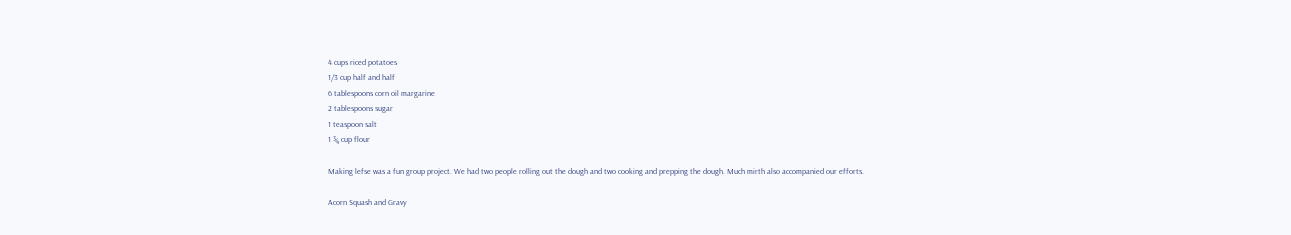4 cups riced potatoes
1/3 cup half and half
6 tablespoons corn oil margarine
2 tablespoons sugar
1 teaspoon salt
1 ¾ cup flour

Making lefse was a fun group project. We had two people rolling out the dough and two cooking and prepping the dough. Much mirth also accompanied our efforts.

Acorn Squash and Gravy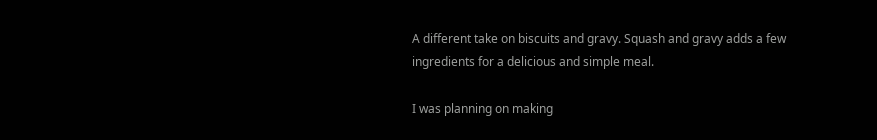A different take on biscuits and gravy. Squash and gravy adds a few ingredients for a delicious and simple meal.

I was planning on making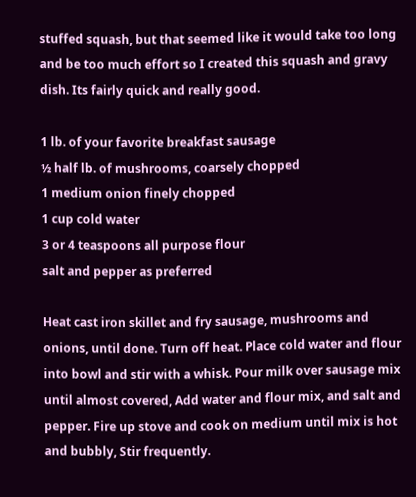stuffed squash, but that seemed like it would take too long and be too much effort so I created this squash and gravy dish. Its fairly quick and really good.

1 lb. of your favorite breakfast sausage
½ half lb. of mushrooms, coarsely chopped
1 medium onion finely chopped
1 cup cold water
3 or 4 teaspoons all purpose flour
salt and pepper as preferred

Heat cast iron skillet and fry sausage, mushrooms and onions, until done. Turn off heat. Place cold water and flour into bowl and stir with a whisk. Pour milk over sausage mix until almost covered, Add water and flour mix, and salt and pepper. Fire up stove and cook on medium until mix is hot and bubbly, Stir frequently.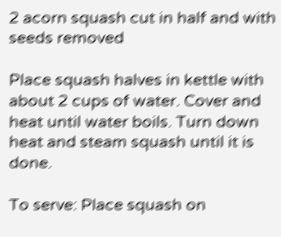2 acorn squash cut in half and with seeds removed

Place squash halves in kettle with about 2 cups of water. Cover and heat until water boils. Turn down heat and steam squash until it is done.

To serve: Place squash on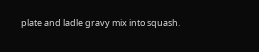plate and ladle gravy mix into squash.